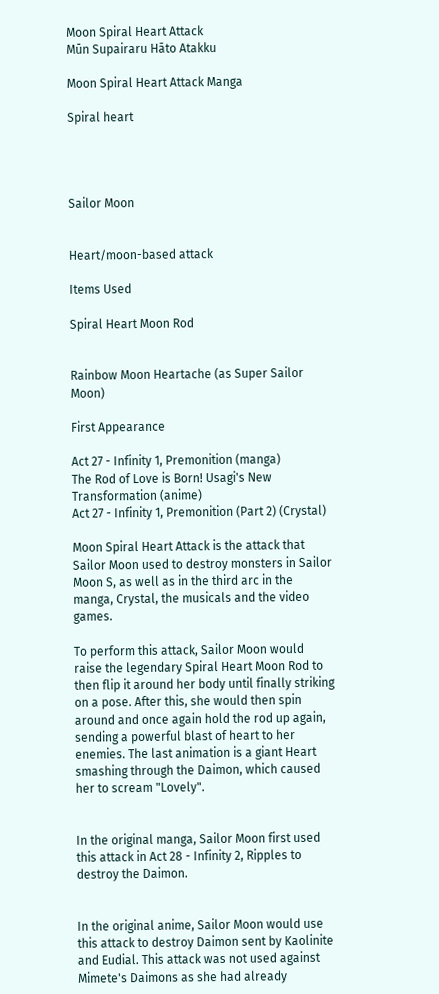Moon Spiral Heart Attack
Mūn Supairaru Hāto Atakku

Moon Spiral Heart Attack Manga

Spiral heart




Sailor Moon


Heart/moon-based attack

Items Used

Spiral Heart Moon Rod


Rainbow Moon Heartache (as Super Sailor Moon)

First Appearance

Act 27 - Infinity 1, Premonition (manga)
The Rod of Love is Born! Usagi's New Transformation (anime)
Act 27 - Infinity 1, Premonition (Part 2) (Crystal)

Moon Spiral Heart Attack is the attack that Sailor Moon used to destroy monsters in Sailor Moon S, as well as in the third arc in the manga, Crystal, the musicals and the video games.

To perform this attack, Sailor Moon would raise the legendary Spiral Heart Moon Rod to then flip it around her body until finally striking on a pose. After this, she would then spin around and once again hold the rod up again, sending a powerful blast of heart to her enemies. The last animation is a giant Heart smashing through the Daimon, which caused her to scream "Lovely".


In the original manga, Sailor Moon first used this attack in Act 28 - Infinity 2, Ripples to destroy the Daimon.


In the original anime, Sailor Moon would use this attack to destroy Daimon sent by Kaolinite and Eudial. This attack was not used against Mimete's Daimons as she had already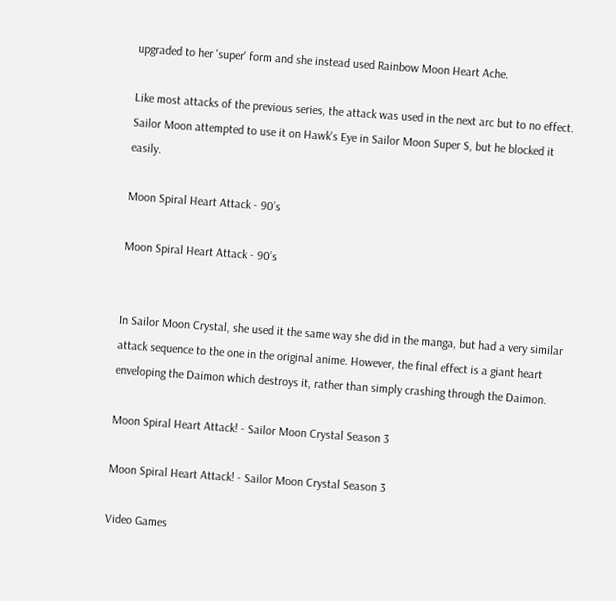upgraded to her 'super' form and she instead used Rainbow Moon Heart Ache.

Like most attacks of the previous series, the attack was used in the next arc but to no effect. Sailor Moon attempted to use it on Hawk's Eye in Sailor Moon Super S, but he blocked it easily.

Moon Spiral Heart Attack - 90’s

Moon Spiral Heart Attack - 90’s


In Sailor Moon Crystal, she used it the same way she did in the manga, but had a very similar attack sequence to the one in the original anime. However, the final effect is a giant heart enveloping the Daimon which destroys it, rather than simply crashing through the Daimon.

Moon Spiral Heart Attack! - Sailor Moon Crystal Season 3

Moon Spiral Heart Attack! - Sailor Moon Crystal Season 3

Video Games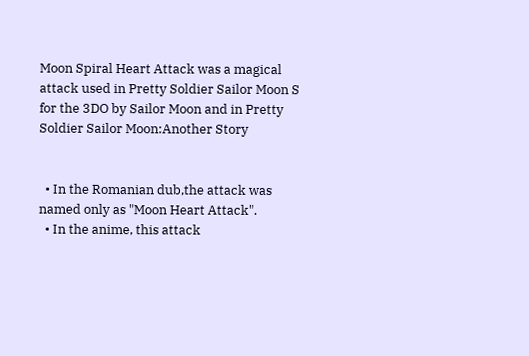Moon Spiral Heart Attack was a magical attack used in Pretty Soldier Sailor Moon S for the 3DO by Sailor Moon and in Pretty Soldier Sailor Moon:Another Story


  • In the Romanian dub,the attack was named only as "Moon Heart Attack".
  • In the anime, this attack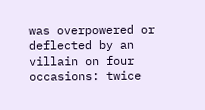was overpowered or deflected by an villain on four occasions: twice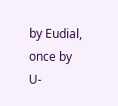by Eudial, once by U-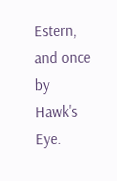Estern, and once by Hawk's Eye.